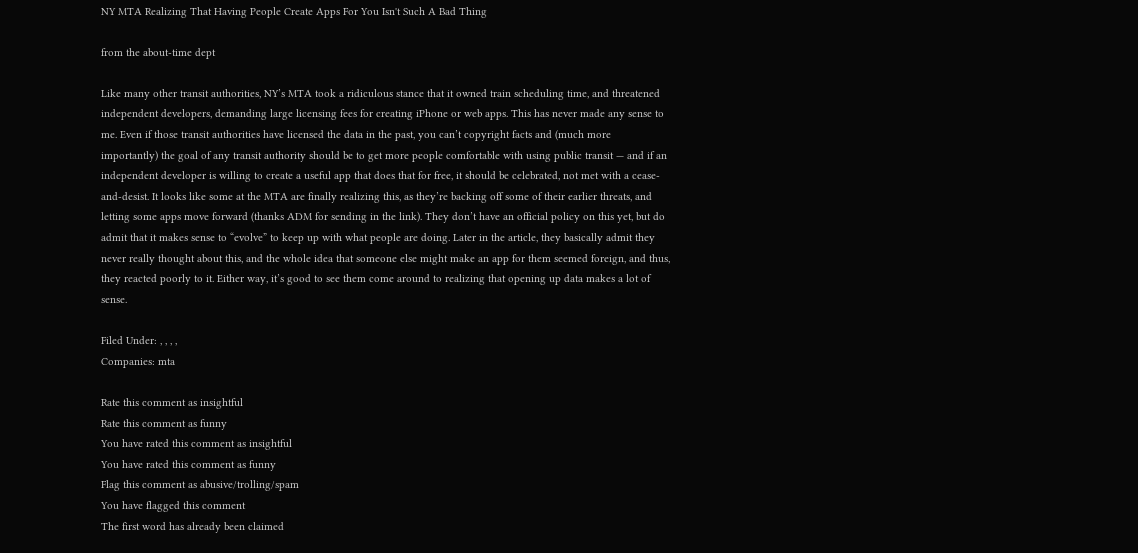NY MTA Realizing That Having People Create Apps For You Isn't Such A Bad Thing

from the about-time dept

Like many other transit authorities, NY’s MTA took a ridiculous stance that it owned train scheduling time, and threatened independent developers, demanding large licensing fees for creating iPhone or web apps. This has never made any sense to me. Even if those transit authorities have licensed the data in the past, you can’t copyright facts and (much more importantly) the goal of any transit authority should be to get more people comfortable with using public transit — and if an independent developer is willing to create a useful app that does that for free, it should be celebrated, not met with a cease-and-desist. It looks like some at the MTA are finally realizing this, as they’re backing off some of their earlier threats, and letting some apps move forward (thanks ADM for sending in the link). They don’t have an official policy on this yet, but do admit that it makes sense to “evolve” to keep up with what people are doing. Later in the article, they basically admit they never really thought about this, and the whole idea that someone else might make an app for them seemed foreign, and thus, they reacted poorly to it. Either way, it’s good to see them come around to realizing that opening up data makes a lot of sense.

Filed Under: , , , ,
Companies: mta

Rate this comment as insightful
Rate this comment as funny
You have rated this comment as insightful
You have rated this comment as funny
Flag this comment as abusive/trolling/spam
You have flagged this comment
The first word has already been claimed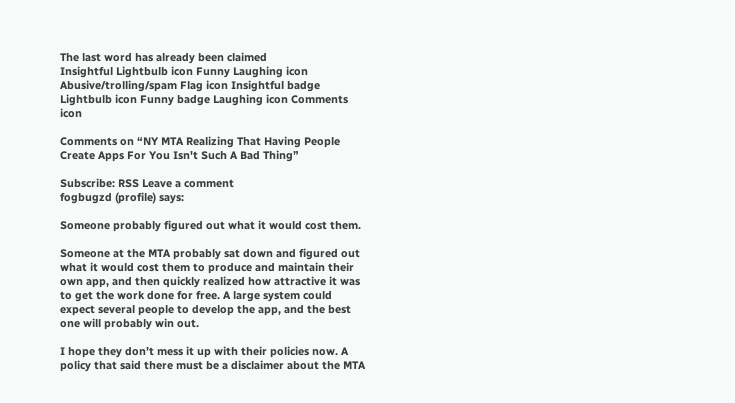The last word has already been claimed
Insightful Lightbulb icon Funny Laughing icon Abusive/trolling/spam Flag icon Insightful badge Lightbulb icon Funny badge Laughing icon Comments icon

Comments on “NY MTA Realizing That Having People Create Apps For You Isn't Such A Bad Thing”

Subscribe: RSS Leave a comment
fogbugzd (profile) says:

Someone probably figured out what it would cost them.

Someone at the MTA probably sat down and figured out what it would cost them to produce and maintain their own app, and then quickly realized how attractive it was to get the work done for free. A large system could expect several people to develop the app, and the best one will probably win out.

I hope they don’t mess it up with their policies now. A policy that said there must be a disclaimer about the MTA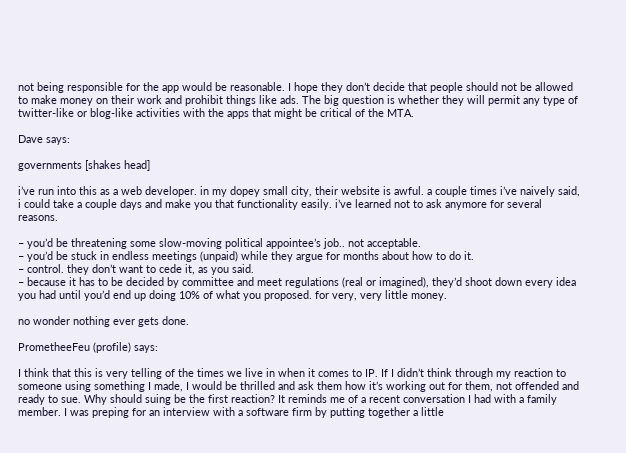not being responsible for the app would be reasonable. I hope they don’t decide that people should not be allowed to make money on their work and prohibit things like ads. The big question is whether they will permit any type of twitter-like or blog-like activities with the apps that might be critical of the MTA.

Dave says:

governments [shakes head]

i’ve run into this as a web developer. in my dopey small city, their website is awful. a couple times i’ve naively said, i could take a couple days and make you that functionality easily. i’ve learned not to ask anymore for several reasons.

– you’d be threatening some slow-moving political appointee’s job.. not acceptable.
– you’d be stuck in endless meetings (unpaid) while they argue for months about how to do it.
– control. they don’t want to cede it, as you said.
– because it has to be decided by committee and meet regulations (real or imagined), they’d shoot down every idea you had until you’d end up doing 10% of what you proposed. for very, very little money.

no wonder nothing ever gets done.

PrometheeFeu (profile) says:

I think that this is very telling of the times we live in when it comes to IP. If I didn’t think through my reaction to someone using something I made, I would be thrilled and ask them how it’s working out for them, not offended and ready to sue. Why should suing be the first reaction? It reminds me of a recent conversation I had with a family member. I was preping for an interview with a software firm by putting together a little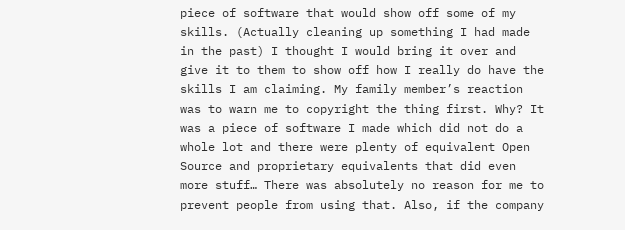piece of software that would show off some of my skills. (Actually cleaning up something I had made in the past) I thought I would bring it over and give it to them to show off how I really do have the skills I am claiming. My family member’s reaction was to warn me to copyright the thing first. Why? It was a piece of software I made which did not do a whole lot and there were plenty of equivalent Open Source and proprietary equivalents that did even more stuff… There was absolutely no reason for me to prevent people from using that. Also, if the company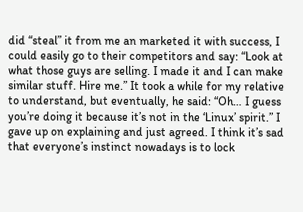did “steal” it from me an marketed it with success, I could easily go to their competitors and say: “Look at what those guys are selling. I made it and I can make similar stuff. Hire me.” It took a while for my relative to understand, but eventually, he said: “Oh… I guess you’re doing it because it’s not in the ‘Linux’ spirit.” I gave up on explaining and just agreed. I think it’s sad that everyone’s instinct nowadays is to lock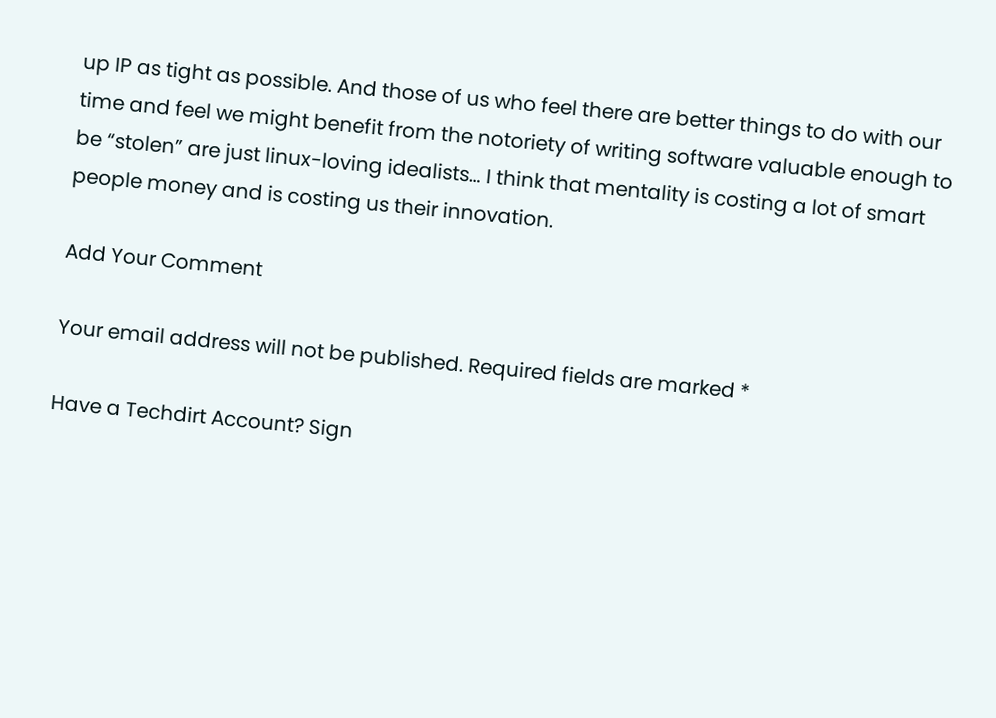up IP as tight as possible. And those of us who feel there are better things to do with our time and feel we might benefit from the notoriety of writing software valuable enough to be “stolen” are just linux-loving idealists… I think that mentality is costing a lot of smart people money and is costing us their innovation.

Add Your Comment

Your email address will not be published. Required fields are marked *

Have a Techdirt Account? Sign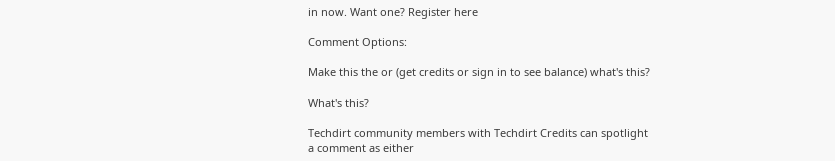in now. Want one? Register here

Comment Options:

Make this the or (get credits or sign in to see balance) what's this?

What's this?

Techdirt community members with Techdirt Credits can spotlight a comment as either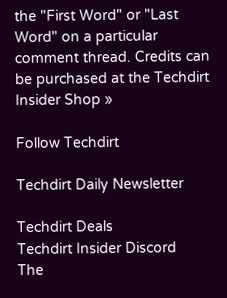the "First Word" or "Last Word" on a particular comment thread. Credits can be purchased at the Techdirt Insider Shop »

Follow Techdirt

Techdirt Daily Newsletter

Techdirt Deals
Techdirt Insider Discord
The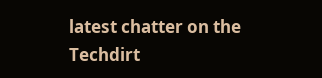latest chatter on the Techdirt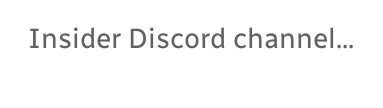Insider Discord channel...